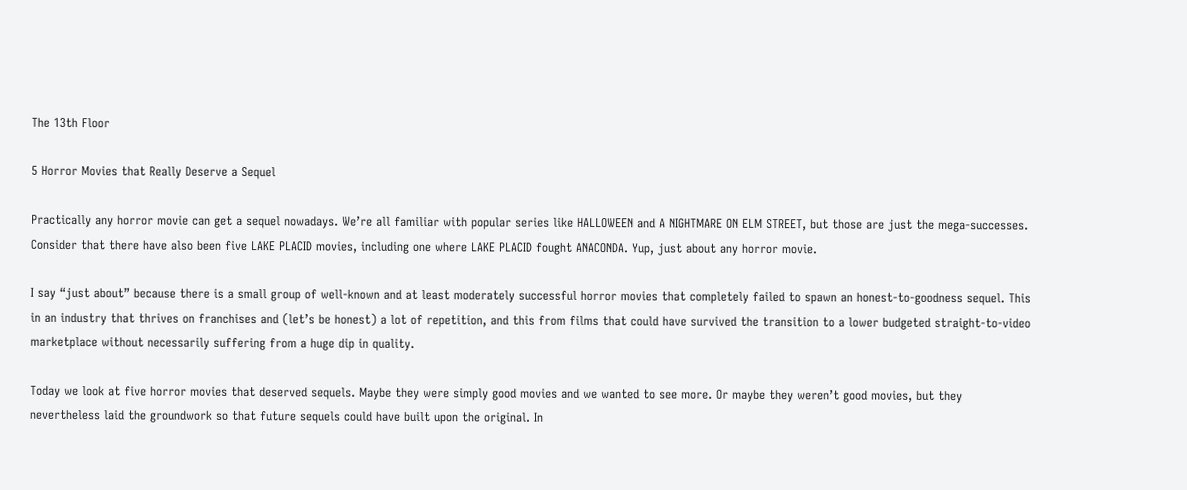The 13th Floor

5 Horror Movies that Really Deserve a Sequel

Practically any horror movie can get a sequel nowadays. We’re all familiar with popular series like HALLOWEEN and A NIGHTMARE ON ELM STREET, but those are just the mega-successes. Consider that there have also been five LAKE PLACID movies, including one where LAKE PLACID fought ANACONDA. Yup, just about any horror movie.

I say “just about” because there is a small group of well-known and at least moderately successful horror movies that completely failed to spawn an honest-to-goodness sequel. This in an industry that thrives on franchises and (let’s be honest) a lot of repetition, and this from films that could have survived the transition to a lower budgeted straight-to-video marketplace without necessarily suffering from a huge dip in quality.

Today we look at five horror movies that deserved sequels. Maybe they were simply good movies and we wanted to see more. Or maybe they weren’t good movies, but they nevertheless laid the groundwork so that future sequels could have built upon the original. In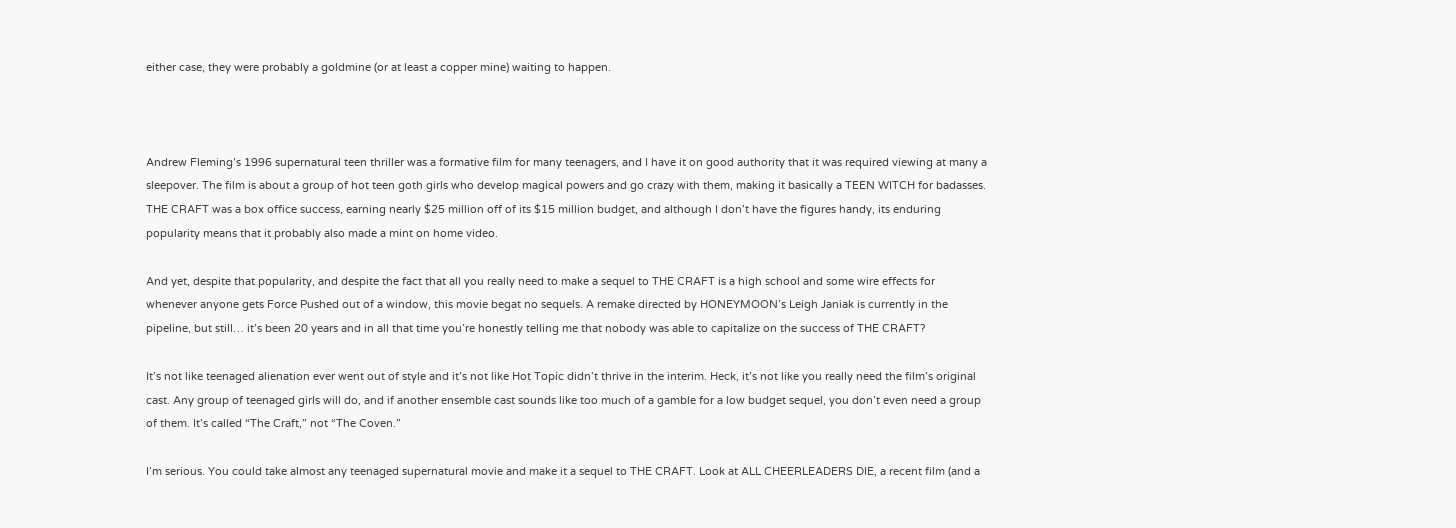either case, they were probably a goldmine (or at least a copper mine) waiting to happen.



Andrew Fleming’s 1996 supernatural teen thriller was a formative film for many teenagers, and I have it on good authority that it was required viewing at many a sleepover. The film is about a group of hot teen goth girls who develop magical powers and go crazy with them, making it basically a TEEN WITCH for badasses. THE CRAFT was a box office success, earning nearly $25 million off of its $15 million budget, and although I don’t have the figures handy, its enduring popularity means that it probably also made a mint on home video.

And yet, despite that popularity, and despite the fact that all you really need to make a sequel to THE CRAFT is a high school and some wire effects for whenever anyone gets Force Pushed out of a window, this movie begat no sequels. A remake directed by HONEYMOON’s Leigh Janiak is currently in the pipeline, but still… it’s been 20 years and in all that time you’re honestly telling me that nobody was able to capitalize on the success of THE CRAFT?

It’s not like teenaged alienation ever went out of style and it’s not like Hot Topic didn’t thrive in the interim. Heck, it’s not like you really need the film’s original cast. Any group of teenaged girls will do, and if another ensemble cast sounds like too much of a gamble for a low budget sequel, you don’t even need a group of them. It’s called “The Craft,” not “The Coven.”

I’m serious. You could take almost any teenaged supernatural movie and make it a sequel to THE CRAFT. Look at ALL CHEERLEADERS DIE, a recent film (and a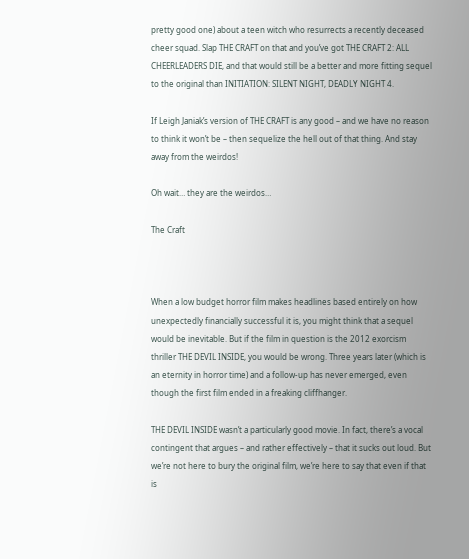pretty good one) about a teen witch who resurrects a recently deceased cheer squad. Slap THE CRAFT on that and you’ve got THE CRAFT 2: ALL CHEERLEADERS DIE, and that would still be a better and more fitting sequel to the original than INITIATION: SILENT NIGHT, DEADLY NIGHT 4.

If Leigh Janiak’s version of THE CRAFT is any good – and we have no reason to think it won’t be – then sequelize the hell out of that thing. And stay away from the weirdos!

Oh wait… they are the weirdos…

The Craft



When a low budget horror film makes headlines based entirely on how unexpectedly financially successful it is, you might think that a sequel would be inevitable. But if the film in question is the 2012 exorcism thriller THE DEVIL INSIDE, you would be wrong. Three years later (which is an eternity in horror time) and a follow-up has never emerged, even though the first film ended in a freaking cliffhanger.

THE DEVIL INSIDE wasn’t a particularly good movie. In fact, there’s a vocal contingent that argues – and rather effectively – that it sucks out loud. But we’re not here to bury the original film, we’re here to say that even if that is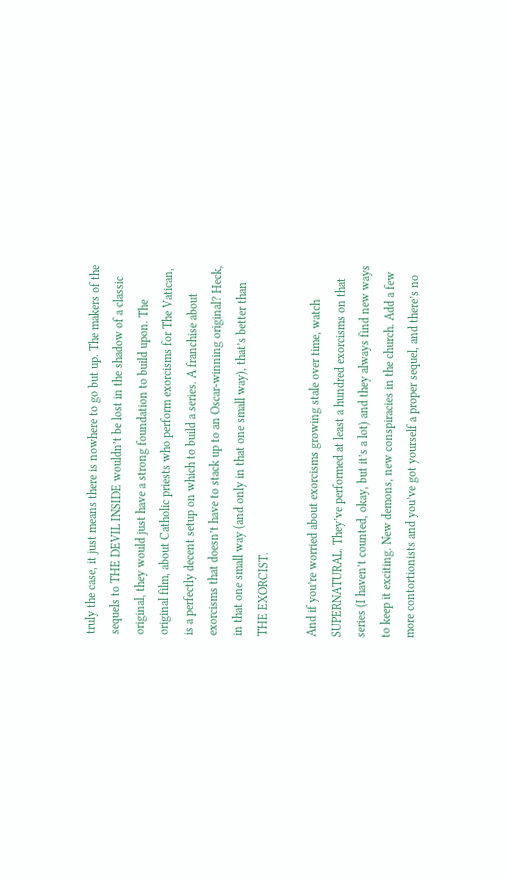truly the case, it just means there is nowhere to go but up. The makers of the sequels to THE DEVIL INSIDE wouldn’t be lost in the shadow of a classic original, they would just have a strong foundation to build upon. The original film, about Catholic priests who perform exorcisms for The Vatican, is a perfectly decent setup on which to build a series. A franchise about exorcisms that doesn’t have to stack up to an Oscar-winning original? Heck, in that one small way (and only in that one small way), that’s better than THE EXORCIST.

And if you’re worried about exorcisms growing stale over time, watch SUPERNATURAL. They’ve performed at least a hundred exorcisms on that series (I haven’t counted, okay, but it’s a lot) and they always find new ways to keep it exciting. New demons, new conspiracies in the church. Add a few more contortionists and you’ve got yourself a proper sequel, and there’s no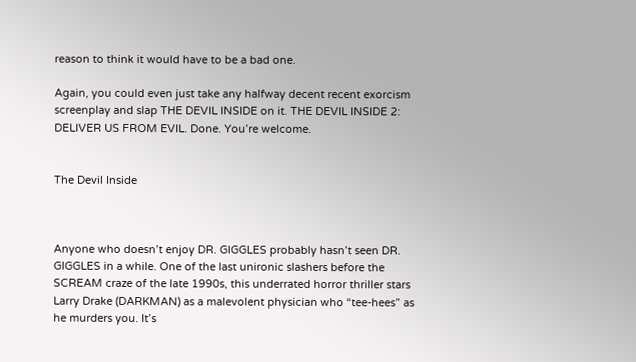reason to think it would have to be a bad one.

Again, you could even just take any halfway decent recent exorcism screenplay and slap THE DEVIL INSIDE on it. THE DEVIL INSIDE 2: DELIVER US FROM EVIL. Done. You’re welcome.


The Devil Inside



Anyone who doesn’t enjoy DR. GIGGLES probably hasn’t seen DR. GIGGLES in a while. One of the last unironic slashers before the SCREAM craze of the late 1990s, this underrated horror thriller stars Larry Drake (DARKMAN) as a malevolent physician who “tee-hees” as he murders you. It’s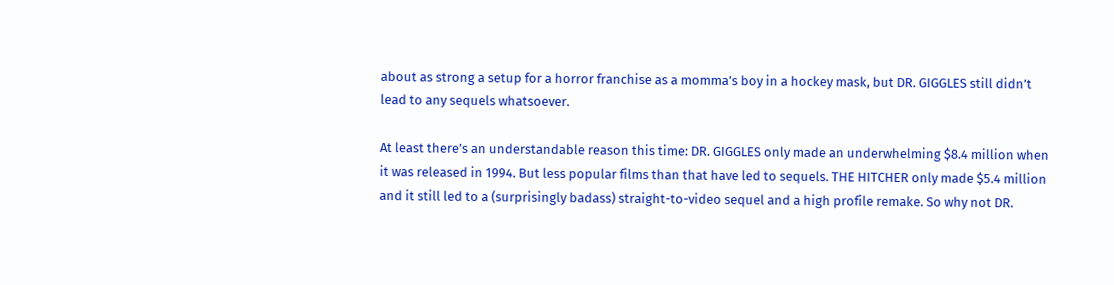about as strong a setup for a horror franchise as a momma’s boy in a hockey mask, but DR. GIGGLES still didn’t lead to any sequels whatsoever.

At least there’s an understandable reason this time: DR. GIGGLES only made an underwhelming $8.4 million when it was released in 1994. But less popular films than that have led to sequels. THE HITCHER only made $5.4 million and it still led to a (surprisingly badass) straight-to-video sequel and a high profile remake. So why not DR.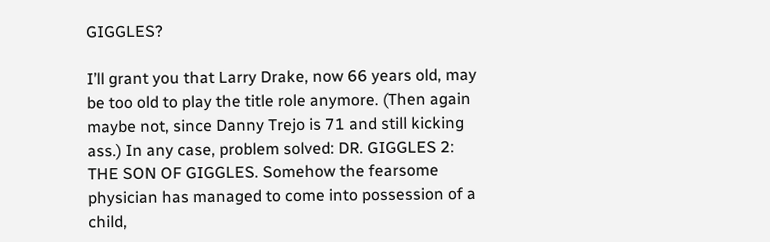GIGGLES?

I’ll grant you that Larry Drake, now 66 years old, may be too old to play the title role anymore. (Then again maybe not, since Danny Trejo is 71 and still kicking ass.) In any case, problem solved: DR. GIGGLES 2: THE SON OF GIGGLES. Somehow the fearsome physician has managed to come into possession of a child,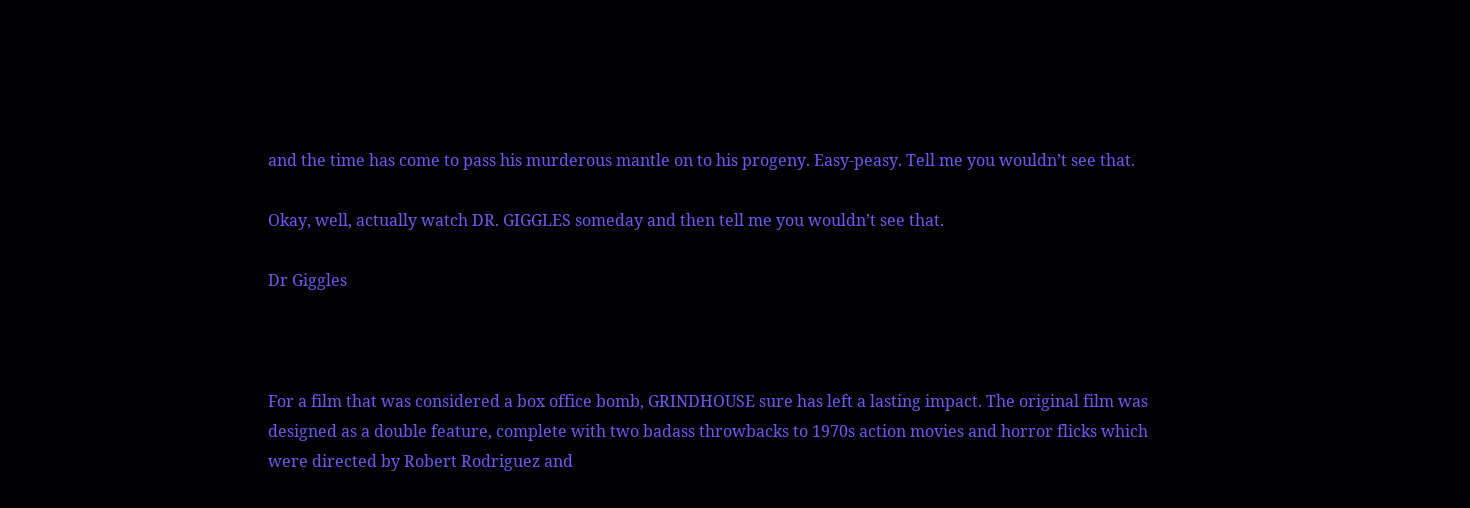and the time has come to pass his murderous mantle on to his progeny. Easy-peasy. Tell me you wouldn’t see that.

Okay, well, actually watch DR. GIGGLES someday and then tell me you wouldn’t see that.

Dr Giggles



For a film that was considered a box office bomb, GRINDHOUSE sure has left a lasting impact. The original film was designed as a double feature, complete with two badass throwbacks to 1970s action movies and horror flicks which were directed by Robert Rodriguez and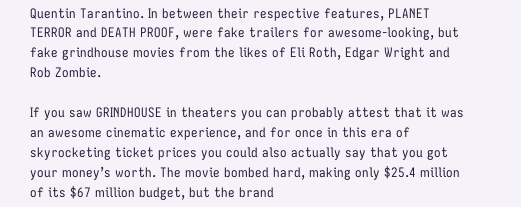Quentin Tarantino. In between their respective features, PLANET TERROR and DEATH PROOF, were fake trailers for awesome-looking, but fake grindhouse movies from the likes of Eli Roth, Edgar Wright and Rob Zombie.

If you saw GRINDHOUSE in theaters you can probably attest that it was an awesome cinematic experience, and for once in this era of skyrocketing ticket prices you could also actually say that you got your money’s worth. The movie bombed hard, making only $25.4 million of its $67 million budget, but the brand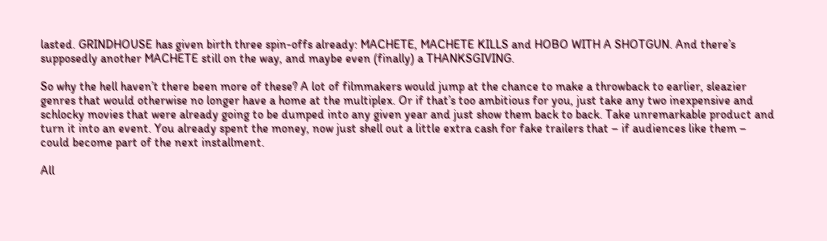lasted. GRINDHOUSE has given birth three spin-offs already: MACHETE, MACHETE KILLS and HOBO WITH A SHOTGUN. And there’s supposedly another MACHETE still on the way, and maybe even (finally) a THANKSGIVING.

So why the hell haven’t there been more of these? A lot of filmmakers would jump at the chance to make a throwback to earlier, sleazier genres that would otherwise no longer have a home at the multiplex. Or if that’s too ambitious for you, just take any two inexpensive and schlocky movies that were already going to be dumped into any given year and just show them back to back. Take unremarkable product and turn it into an event. You already spent the money, now just shell out a little extra cash for fake trailers that – if audiences like them – could become part of the next installment.

All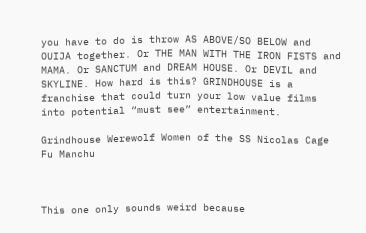you have to do is throw AS ABOVE/SO BELOW and OUIJA together. Or THE MAN WITH THE IRON FISTS and MAMA. Or SANCTUM and DREAM HOUSE. Or DEVIL and SKYLINE. How hard is this? GRINDHOUSE is a franchise that could turn your low value films into potential “must see” entertainment.

Grindhouse Werewolf Women of the SS Nicolas Cage Fu Manchu



This one only sounds weird because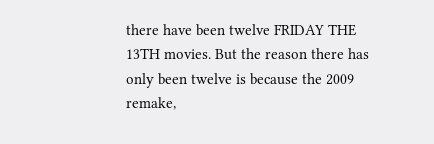there have been twelve FRIDAY THE 13TH movies. But the reason there has only been twelve is because the 2009 remake,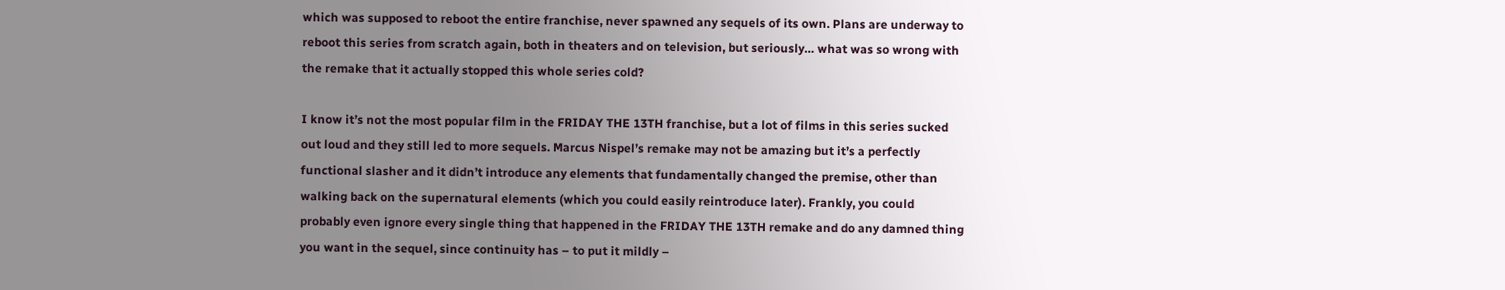which was supposed to reboot the entire franchise, never spawned any sequels of its own. Plans are underway to reboot this series from scratch again, both in theaters and on television, but seriously… what was so wrong with the remake that it actually stopped this whole series cold?

I know it’s not the most popular film in the FRIDAY THE 13TH franchise, but a lot of films in this series sucked out loud and they still led to more sequels. Marcus Nispel’s remake may not be amazing but it’s a perfectly functional slasher and it didn’t introduce any elements that fundamentally changed the premise, other than walking back on the supernatural elements (which you could easily reintroduce later). Frankly, you could probably even ignore every single thing that happened in the FRIDAY THE 13TH remake and do any damned thing you want in the sequel, since continuity has – to put it mildly –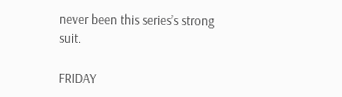never been this series’s strong suit.

FRIDAY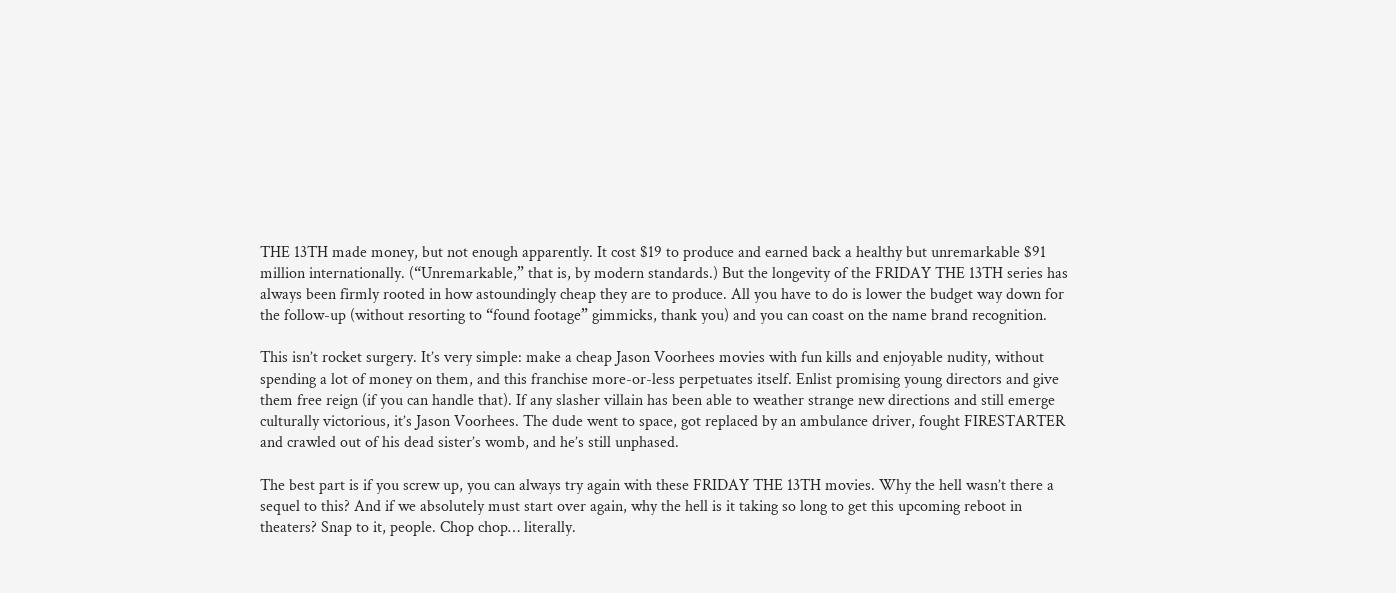THE 13TH made money, but not enough apparently. It cost $19 to produce and earned back a healthy but unremarkable $91 million internationally. (“Unremarkable,” that is, by modern standards.) But the longevity of the FRIDAY THE 13TH series has always been firmly rooted in how astoundingly cheap they are to produce. All you have to do is lower the budget way down for the follow-up (without resorting to “found footage” gimmicks, thank you) and you can coast on the name brand recognition.

This isn’t rocket surgery. It’s very simple: make a cheap Jason Voorhees movies with fun kills and enjoyable nudity, without spending a lot of money on them, and this franchise more-or-less perpetuates itself. Enlist promising young directors and give them free reign (if you can handle that). If any slasher villain has been able to weather strange new directions and still emerge culturally victorious, it’s Jason Voorhees. The dude went to space, got replaced by an ambulance driver, fought FIRESTARTER and crawled out of his dead sister’s womb, and he’s still unphased.

The best part is if you screw up, you can always try again with these FRIDAY THE 13TH movies. Why the hell wasn’t there a sequel to this? And if we absolutely must start over again, why the hell is it taking so long to get this upcoming reboot in theaters? Snap to it, people. Chop chop… literally.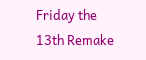Friday the 13th Remake